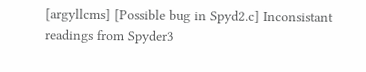[argyllcms] [Possible bug in Spyd2.c] Inconsistant readings from Spyder3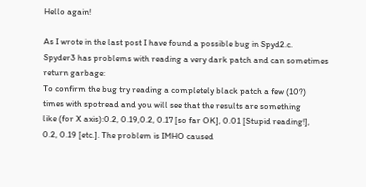Hello again!

As I wrote in the last post I have found a possible bug in Spyd2.c.
Spyder3 has problems with reading a very dark patch and can sometimes
return garbage:
To confirm the bug try reading a completely black patch a few (10?)
times with spotread and you will see that the results are something
like (for X axis):0.2, 0.19,0.2, 0.17 [so far OK], 0.01 [Stupid reading!],
0.2, 0.19 [etc.]. The problem is IMHO caused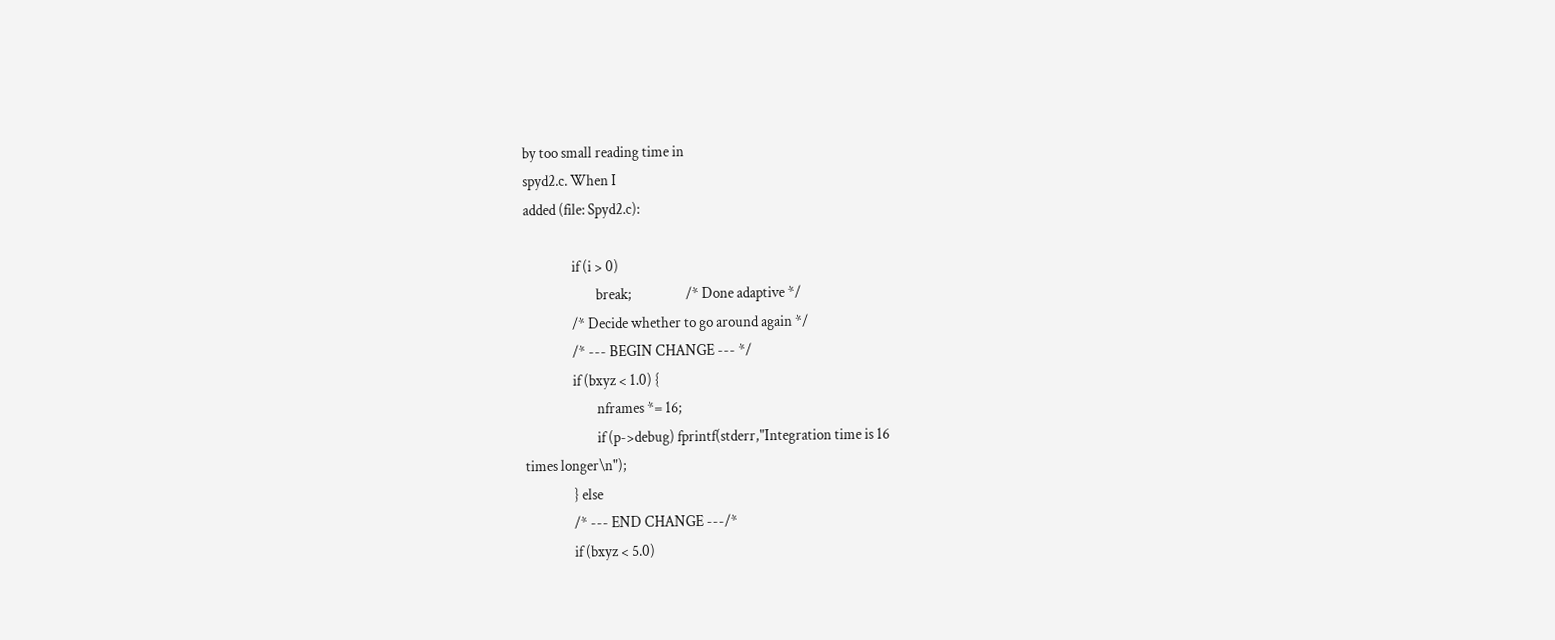by too small reading time in
spyd2.c. When I
added (file: Spyd2.c):

                if (i > 0)
                        break;                  /* Done adaptive */
                /* Decide whether to go around again */
                /* --- BEGIN CHANGE --- */
                if (bxyz < 1.0) {
                        nframes *= 16;
                        if (p->debug) fprintf(stderr,"Integration time is 16
times longer\n");
                } else
                /* --- END CHANGE ---/*
                if (bxyz < 5.0)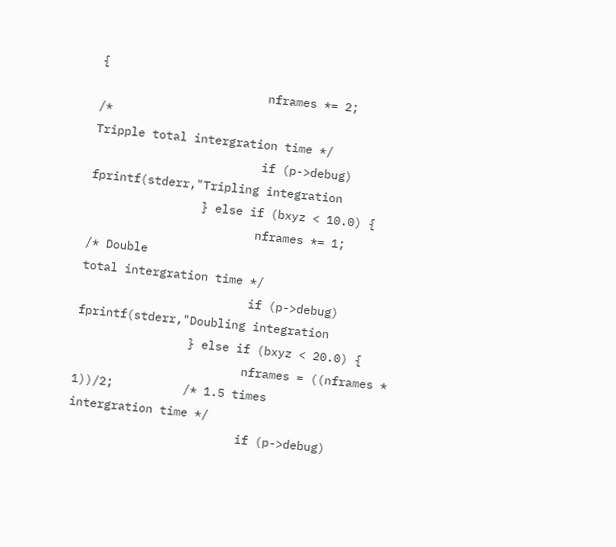{
                        nframes *= 2;                                 /*
Tripple total intergration time */
                        if (p->debug) fprintf(stderr,"Tripling integration
                } else if (bxyz < 10.0) {
                        nframes *= 1;                                 /* Double
total intergration time */
                        if (p->debug) fprintf(stderr,"Doubling integration
                } else if (bxyz < 20.0) {
                        nframes = ((nframes * 1))/2;          /* 1.5 times
intergration time */
                        if (p->debug)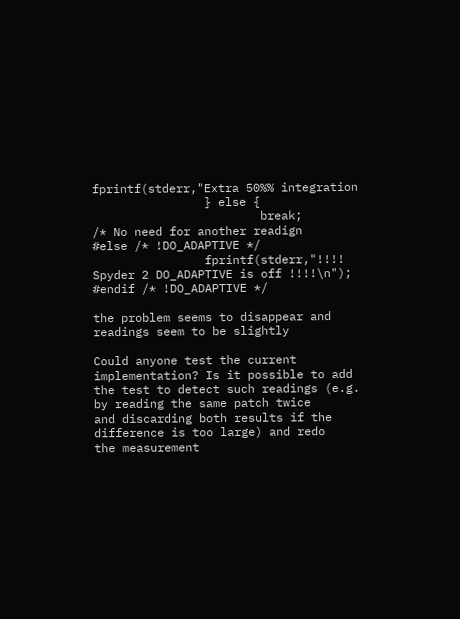fprintf(stderr,"Extra 50%% integration
                } else {
                        break;                  /* No need for another readign
#else /* !DO_ADAPTIVE */
                fprintf(stderr,"!!!! Spyder 2 DO_ADAPTIVE is off !!!!\n");
#endif /* !DO_ADAPTIVE */

the problem seems to disappear and readings seem to be slightly

Could anyone test the current implementation? Is it possible to add
the test to detect such readings (e.g. by reading the same patch twice
and discarding both results if the difference is too large) and redo
the measurement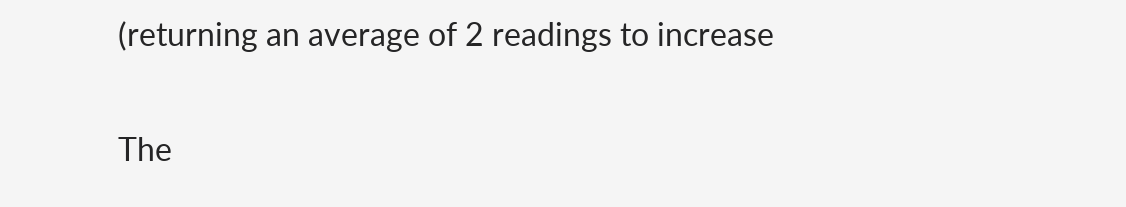(returning an average of 2 readings to increase

The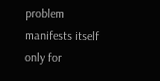problem manifests itself only for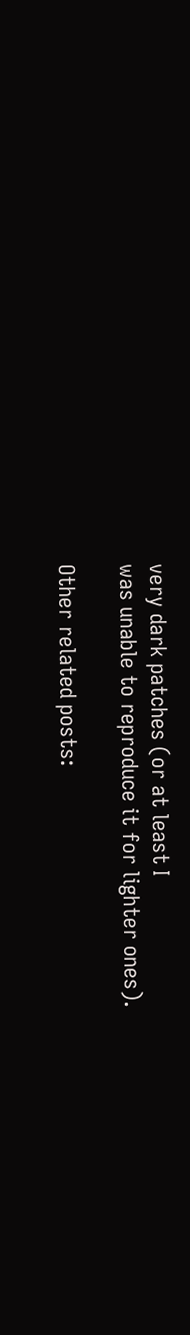very dark patches (or at least I
was unable to reproduce it for lighter ones).

Other related posts: